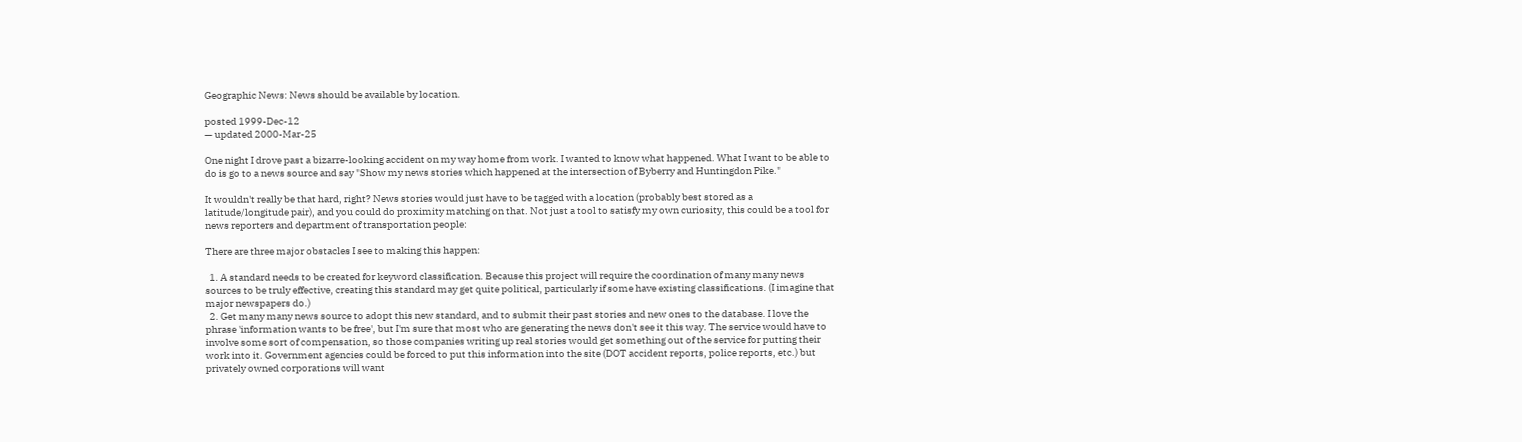Geographic News: News should be available by location.

posted 1999-Dec-12
— updated 2000-Mar-25

One night I drove past a bizarre-looking accident on my way home from work. I wanted to know what happened. What I want to be able to do is go to a news source and say "Show my news stories which happened at the intersection of Byberry and Huntingdon Pike."

It wouldn't really be that hard, right? News stories would just have to be tagged with a location (probably best stored as a latitude/longitude pair), and you could do proximity matching on that. Not just a tool to satisfy my own curiosity, this could be a tool for news reporters and department of transportation people:

There are three major obstacles I see to making this happen:

  1. A standard needs to be created for keyword classification. Because this project will require the coordination of many many news sources to be truly effective, creating this standard may get quite political, particularly if some have existing classifications. (I imagine that major newspapers do.)
  2. Get many many news source to adopt this new standard, and to submit their past stories and new ones to the database. I love the phrase 'information wants to be free', but I'm sure that most who are generating the news don't see it this way. The service would have to involve some sort of compensation, so those companies writing up real stories would get something out of the service for putting their work into it. Government agencies could be forced to put this information into the site (DOT accident reports, police reports, etc.) but privately owned corporations will want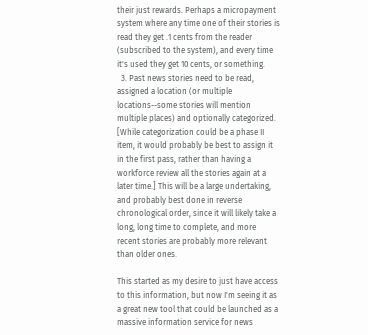their just rewards. Perhaps a micropayment system where any time one of their stories is read they get .1 cents from the reader (subscribed to the system), and every time it's used they get 10 cents, or something.
  3. Past news stories need to be read, assigned a location (or multiple locations--some stories will mention multiple places) and optionally categorized. [While categorization could be a phase II item, it would probably be best to assign it in the first pass, rather than having a workforce review all the stories again at a later time.] This will be a large undertaking, and probably best done in reverse chronological order, since it will likely take a long, long time to complete, and more recent stories are probably more relevant than older ones.

This started as my desire to just have access to this information, but now I'm seeing it as a great new tool that could be launched as a massive information service for news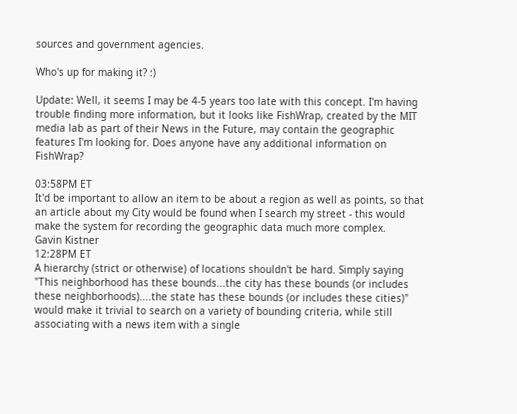sources and government agencies.

Who's up for making it? :)

Update: Well, it seems I may be 4-5 years too late with this concept. I'm having trouble finding more information, but it looks like FishWrap, created by the MIT media lab as part of their News in the Future, may contain the geographic features I'm looking for. Does anyone have any additional information on FishWrap?

03:58PM ET
It'd be important to allow an item to be about a region as well as points, so that an article about my City would be found when I search my street - this would make the system for recording the geographic data much more complex.
Gavin Kistner
12:28PM ET
A hierarchy (strict or otherwise) of locations shouldn't be hard. Simply saying "This neighborhood has these bounds...the city has these bounds (or includes these neighborhoods)....the state has these bounds (or includes these cities)" would make it trivial to search on a variety of bounding criteria, while still associating with a news item with a single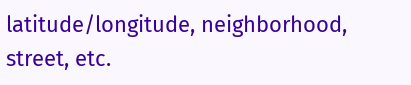latitude/longitude, neighborhood, street, etc.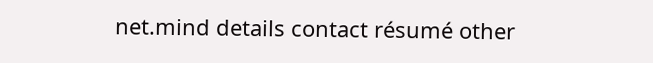net.mind details contact résumé other